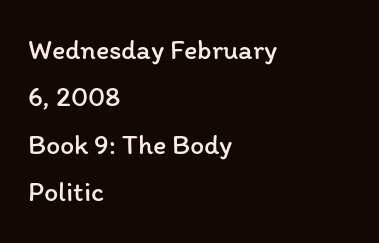Wednesday February 6, 2008
Book 9: The Body Politic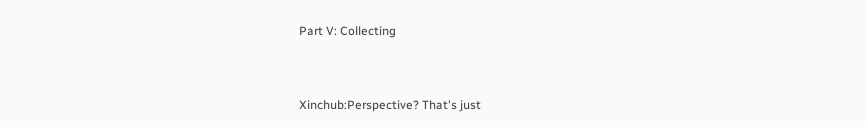Part V: Collecting


Xinchub:Perspective? That's just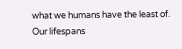what we humans have the least of. Our lifespans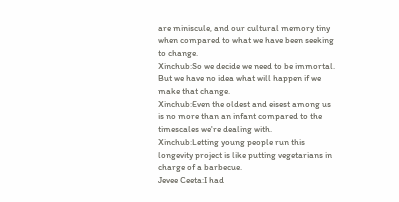are miniscule, and our cultural memory tiny when compared to what we have been seeking to change.
Xinchub:So we decide we need to be immortal. But we have no idea what will happen if we make that change.
Xinchub:Even the oldest and eisest among us is no more than an infant compared to the timescales we're dealing with.
Xinchub:Letting young people run this longevity project is like putting vegetarians in charge of a barbecue.
Jevee Ceeta:I had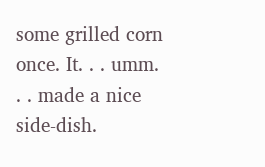some grilled corn once. It. . . umm. . . made a nice side-dish.